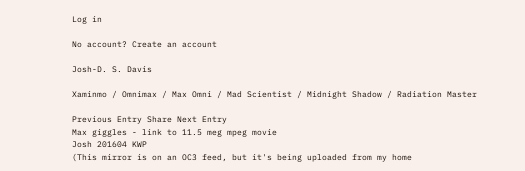Log in

No account? Create an account

Josh-D. S. Davis

Xaminmo / Omnimax / Max Omni / Mad Scientist / Midnight Shadow / Radiation Master

Previous Entry Share Next Entry
Max giggles - link to 11.5 meg mpeg movie
Josh 201604 KWP
(This mirror is on an OC3 feed, but it's being uploaded from my home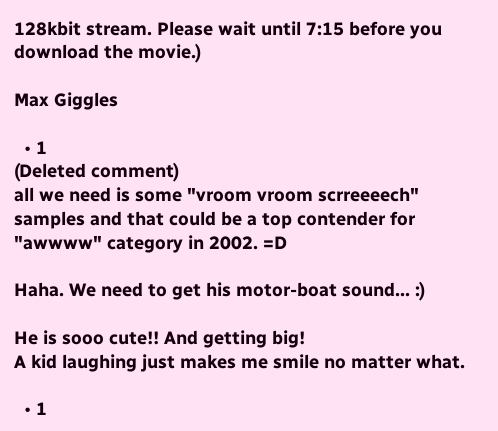128kbit stream. Please wait until 7:15 before you download the movie.)

Max Giggles

  • 1
(Deleted comment)
all we need is some "vroom vroom scrreeeech" samples and that could be a top contender for "awwww" category in 2002. =D

Haha. We need to get his motor-boat sound... :)

He is sooo cute!! And getting big!
A kid laughing just makes me smile no matter what.

  • 1